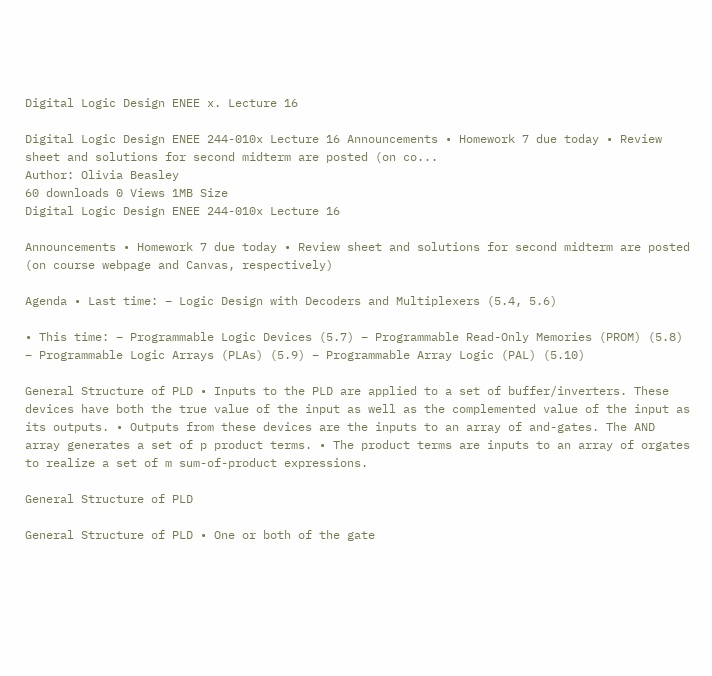Digital Logic Design ENEE x. Lecture 16

Digital Logic Design ENEE 244-010x Lecture 16 Announcements • Homework 7 due today • Review sheet and solutions for second midterm are posted (on co...
Author: Olivia Beasley
60 downloads 0 Views 1MB Size
Digital Logic Design ENEE 244-010x Lecture 16

Announcements • Homework 7 due today • Review sheet and solutions for second midterm are posted (on course webpage and Canvas, respectively)

Agenda • Last time: – Logic Design with Decoders and Multiplexers (5.4, 5.6)

• This time: – Programmable Logic Devices (5.7) – Programmable Read-Only Memories (PROM) (5.8) – Programmable Logic Arrays (PLAs) (5.9) – Programmable Array Logic (PAL) (5.10)

General Structure of PLD • Inputs to the PLD are applied to a set of buffer/inverters. These devices have both the true value of the input as well as the complemented value of the input as its outputs. • Outputs from these devices are the inputs to an array of and-gates. The AND array generates a set of p product terms. • The product terms are inputs to an array of orgates to realize a set of m sum-of-product expressions.

General Structure of PLD

General Structure of PLD • One or both of the gate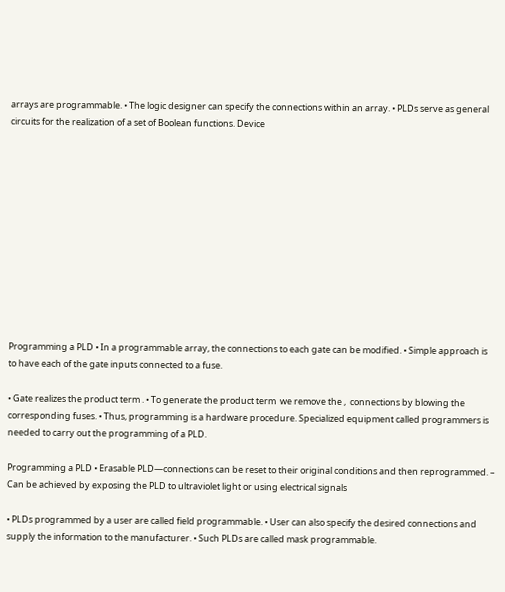arrays are programmable. • The logic designer can specify the connections within an array. • PLDs serve as general circuits for the realization of a set of Boolean functions. Device












Programming a PLD • In a programmable array, the connections to each gate can be modified. • Simple approach is to have each of the gate inputs connected to a fuse.

• Gate realizes the product term . • To generate the product term  we remove the ,  connections by blowing the corresponding fuses. • Thus, programming is a hardware procedure. Specialized equipment called programmers is needed to carry out the programming of a PLD.

Programming a PLD • Erasable PLD—connections can be reset to their original conditions and then reprogrammed. – Can be achieved by exposing the PLD to ultraviolet light or using electrical signals

• PLDs programmed by a user are called field programmable. • User can also specify the desired connections and supply the information to the manufacturer. • Such PLDs are called mask programmable.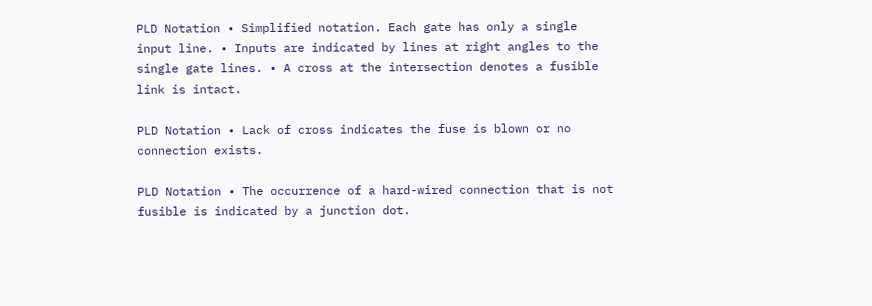PLD Notation • Simplified notation. Each gate has only a single input line. • Inputs are indicated by lines at right angles to the single gate lines. • A cross at the intersection denotes a fusible link is intact.

PLD Notation • Lack of cross indicates the fuse is blown or no connection exists.

PLD Notation • The occurrence of a hard-wired connection that is not fusible is indicated by a junction dot.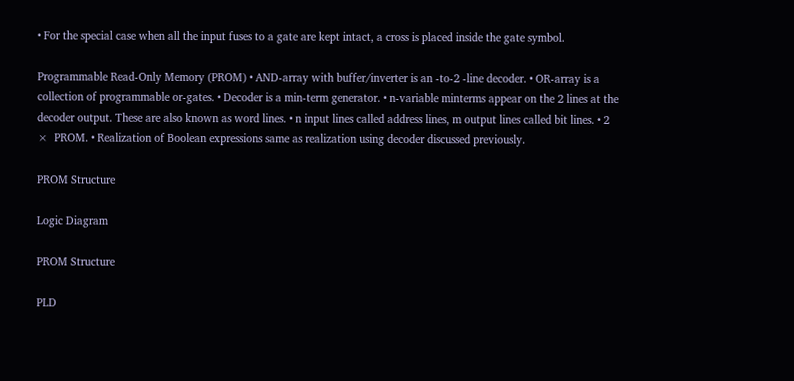• For the special case when all the input fuses to a gate are kept intact, a cross is placed inside the gate symbol.

Programmable Read-Only Memory (PROM) • AND-array with buffer/inverter is an -to-2 -line decoder. • OR-array is a collection of programmable or-gates. • Decoder is a min-term generator. • n-variable minterms appear on the 2 lines at the decoder output. These are also known as word lines. • n input lines called address lines, m output lines called bit lines. • 2 ×  PROM. • Realization of Boolean expressions same as realization using decoder discussed previously.

PROM Structure

Logic Diagram

PROM Structure

PLD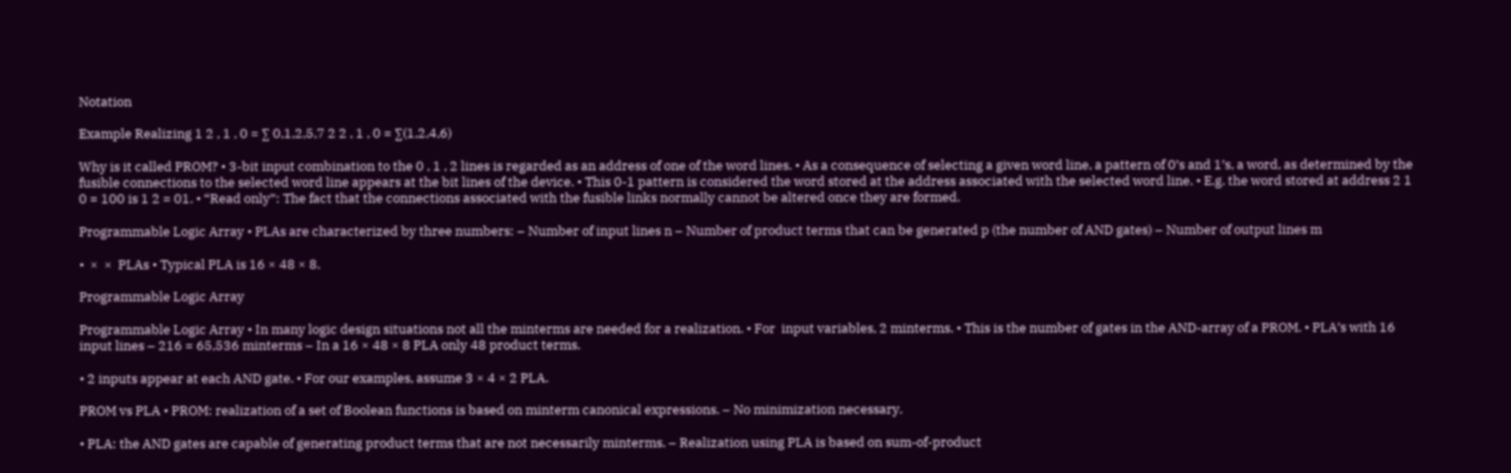Notation

Example Realizing 1 2 , 1 , 0 = ∑ 0,1,2,5,7 2 2 , 1 , 0 = ∑(1,2,4,6)

Why is it called PROM? • 3-bit input combination to the 0 , 1 , 2 lines is regarded as an address of one of the word lines. • As a consequence of selecting a given word line, a pattern of 0’s and 1’s, a word, as determined by the fusible connections to the selected word line appears at the bit lines of the device. • This 0-1 pattern is considered the word stored at the address associated with the selected word line. • E.g. the word stored at address 2 1 0 = 100 is 1 2 = 01. • “Read only”: The fact that the connections associated with the fusible links normally cannot be altered once they are formed.

Programmable Logic Array • PLAs are characterized by three numbers: – Number of input lines n – Number of product terms that can be generated p (the number of AND gates) – Number of output lines m

•  ×  ×  PLAs • Typical PLA is 16 × 48 × 8.

Programmable Logic Array

Programmable Logic Array • In many logic design situations not all the minterms are needed for a realization. • For  input variables, 2 minterms. • This is the number of gates in the AND-array of a PROM. • PLA’s with 16 input lines – 216 = 65,536 minterms – In a 16 × 48 × 8 PLA only 48 product terms.

• 2 inputs appear at each AND gate. • For our examples, assume 3 × 4 × 2 PLA.

PROM vs PLA • PROM: realization of a set of Boolean functions is based on minterm canonical expressions. – No minimization necessary.

• PLA: the AND gates are capable of generating product terms that are not necessarily minterms. – Realization using PLA is based on sum-of-product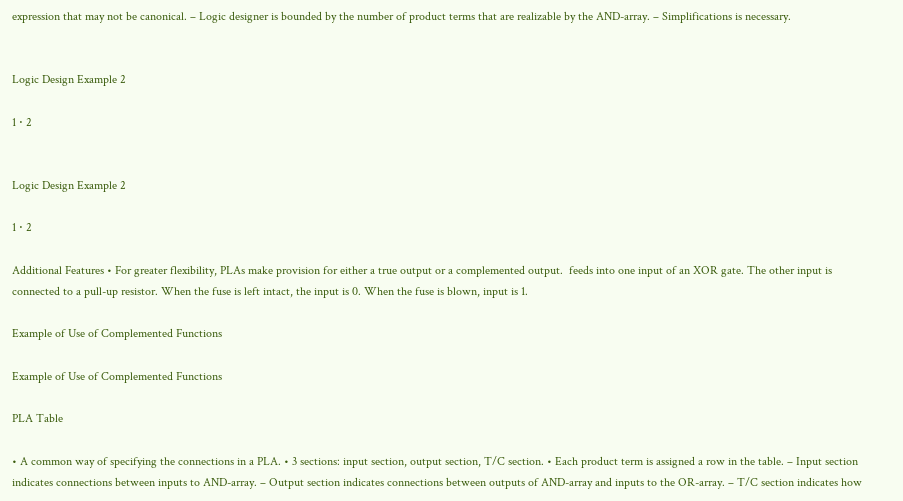expression that may not be canonical. – Logic designer is bounded by the number of product terms that are realizable by the AND-array. – Simplifications is necessary.


Logic Design Example 2

1 ⋅ 2


Logic Design Example 2

1 ⋅ 2

Additional Features • For greater flexibility, PLAs make provision for either a true output or a complemented output.  feeds into one input of an XOR gate. The other input is connected to a pull-up resistor. When the fuse is left intact, the input is 0. When the fuse is blown, input is 1.

Example of Use of Complemented Functions

Example of Use of Complemented Functions

PLA Table

• A common way of specifying the connections in a PLA. • 3 sections: input section, output section, T/C section. • Each product term is assigned a row in the table. – Input section indicates connections between inputs to AND-array. – Output section indicates connections between outputs of AND-array and inputs to the OR-array. – T/C section indicates how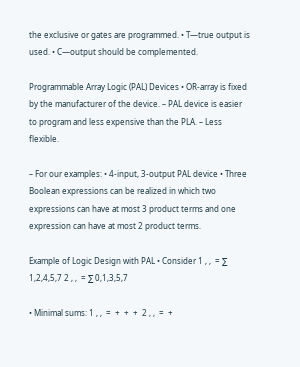the exclusive or gates are programmed. • T—true output is used. • C—output should be complemented.

Programmable Array Logic (PAL) Devices • OR-array is fixed by the manufacturer of the device. – PAL device is easier to program and less expensive than the PLA. – Less flexible.

– For our examples: • 4-input, 3-output PAL device • Three Boolean expressions can be realized in which two expressions can have at most 3 product terms and one expression can have at most 2 product terms.

Example of Logic Design with PAL • Consider 1 , ,  = ∑ 1,2,4,5,7 2 , ,  = ∑ 0,1,3,5,7

• Minimal sums: 1 , ,  =  +  +  +  2 , ,  =  +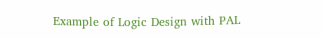Example of Logic Design with PAL